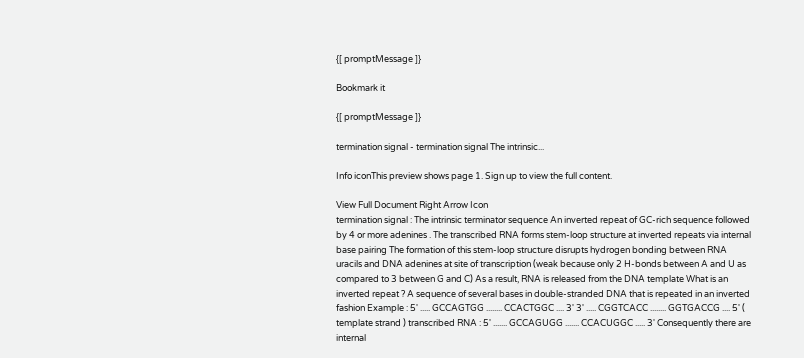{[ promptMessage ]}

Bookmark it

{[ promptMessage ]}

termination signal - termination signal The intrinsic...

Info iconThis preview shows page 1. Sign up to view the full content.

View Full Document Right Arrow Icon
termination signal : The intrinsic terminator sequence An inverted repeat of GC-rich sequence followed by 4 or more adenines . The transcribed RNA forms stem-loop structure at inverted repeats via internal base pairing The formation of this stem-loop structure disrupts hydrogen bonding between RNA uracils and DNA adenines at site of transcription (weak because only 2 H-bonds between A and U as compared to 3 between G and C) As a result, RNA is released from the DNA template What is an inverted repeat ? A sequence of several bases in double-stranded DNA that is repeated in an inverted fashion Example : 5' ..... GCCAGTGG ........ CCACTGGC .... 3' 3' ..... CGGTCACC ........ GGTGACCG .... 5' ( template strand ) transcribed RNA : 5' ....... GCCAGUGG ....... CCACUGGC ..... 3' Consequently there are internal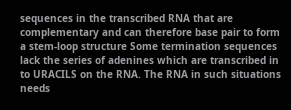sequences in the transcribed RNA that are complementary and can therefore base pair to form a stem-loop structure Some termination sequences lack the series of adenines which are transcribed in to URACILS on the RNA. The RNA in such situations needs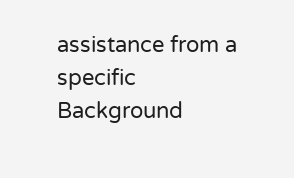assistance from a specific
Background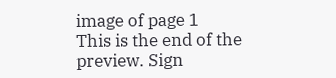image of page 1
This is the end of the preview. Sign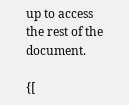up to access the rest of the document.

{[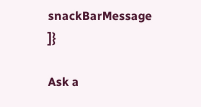snackBarMessage ]}

Ask a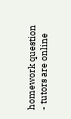homework question - tutors are online